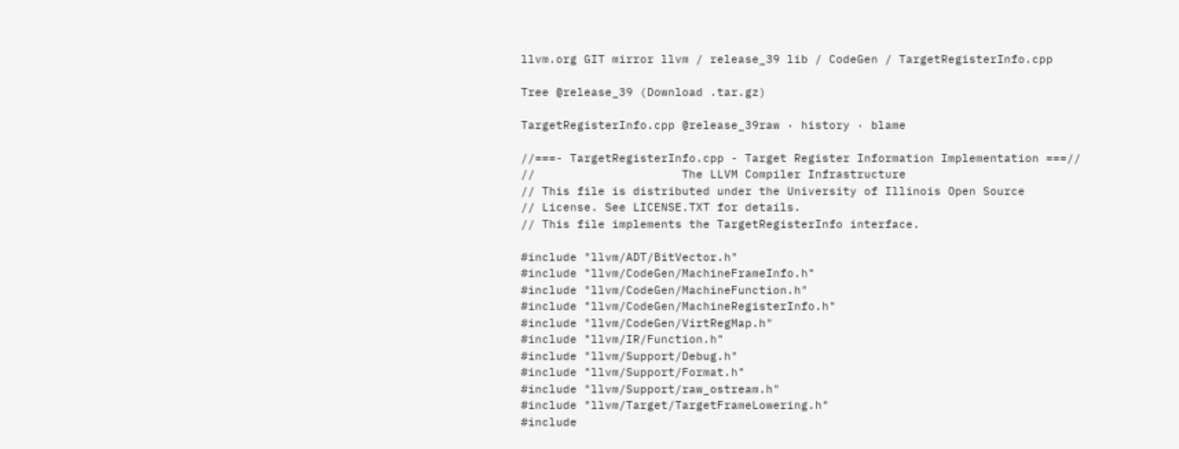llvm.org GIT mirror llvm / release_39 lib / CodeGen / TargetRegisterInfo.cpp

Tree @release_39 (Download .tar.gz)

TargetRegisterInfo.cpp @release_39raw · history · blame

//===- TargetRegisterInfo.cpp - Target Register Information Implementation ===//
//                     The LLVM Compiler Infrastructure
// This file is distributed under the University of Illinois Open Source
// License. See LICENSE.TXT for details.
// This file implements the TargetRegisterInfo interface.

#include "llvm/ADT/BitVector.h"
#include "llvm/CodeGen/MachineFrameInfo.h"
#include "llvm/CodeGen/MachineFunction.h"
#include "llvm/CodeGen/MachineRegisterInfo.h"
#include "llvm/CodeGen/VirtRegMap.h"
#include "llvm/IR/Function.h"
#include "llvm/Support/Debug.h"
#include "llvm/Support/Format.h"
#include "llvm/Support/raw_ostream.h"
#include "llvm/Target/TargetFrameLowering.h"
#include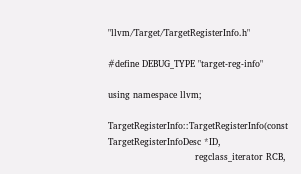"llvm/Target/TargetRegisterInfo.h"

#define DEBUG_TYPE "target-reg-info"

using namespace llvm;

TargetRegisterInfo::TargetRegisterInfo(const TargetRegisterInfoDesc *ID,
                             regclass_iterator RCB,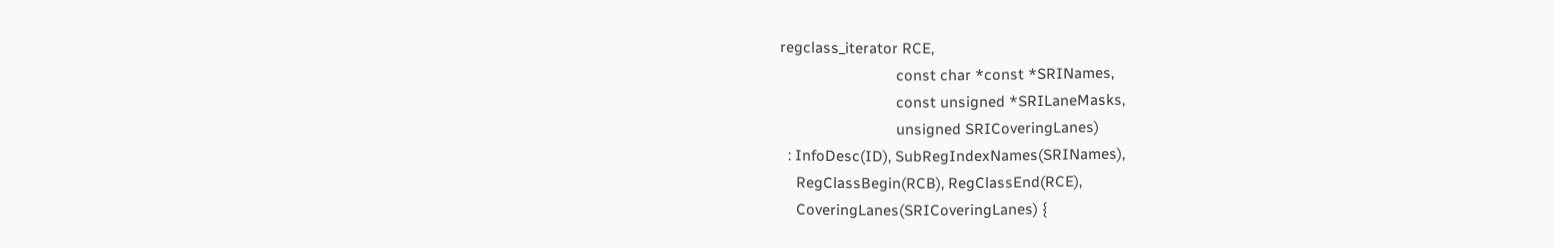regclass_iterator RCE,
                             const char *const *SRINames,
                             const unsigned *SRILaneMasks,
                             unsigned SRICoveringLanes)
  : InfoDesc(ID), SubRegIndexNames(SRINames),
    RegClassBegin(RCB), RegClassEnd(RCE),
    CoveringLanes(SRICoveringLanes) {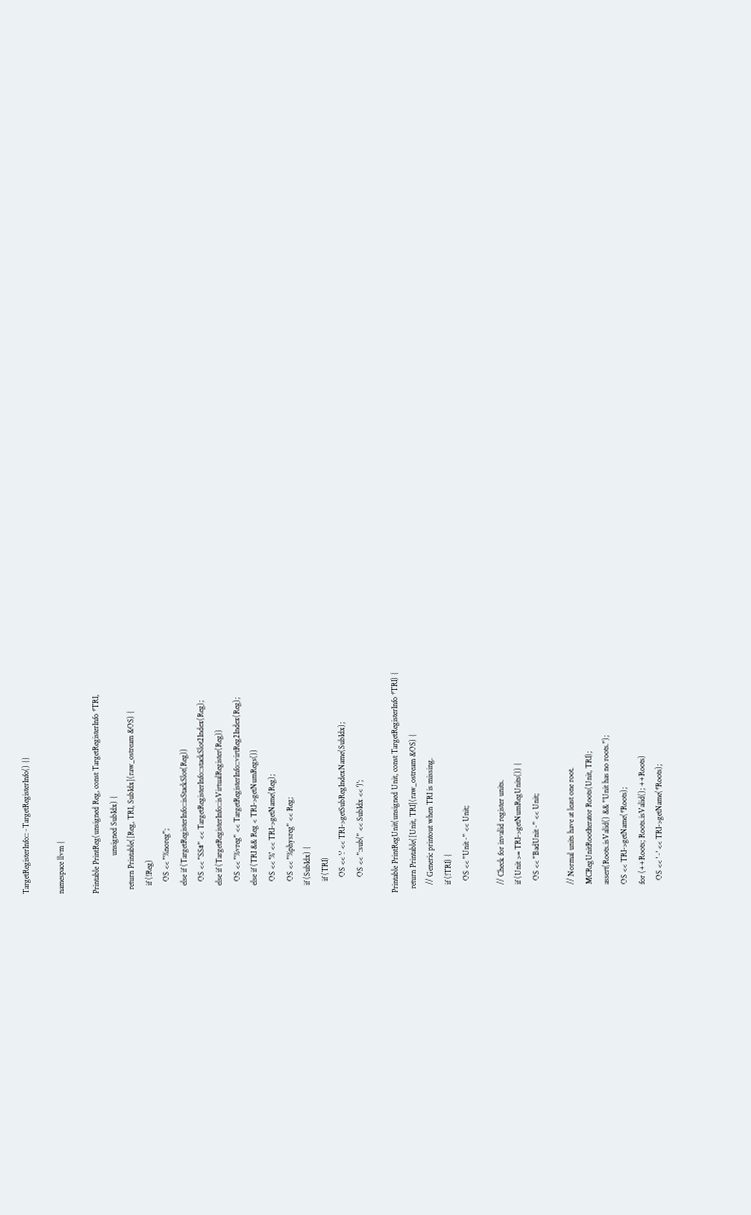TargetRegisterInfo::~TargetRegisterInfo() {}

namespace llvm {

Printable PrintReg(unsigned Reg, const TargetRegisterInfo *TRI,
                   unsigned SubIdx) {
  return Printable([Reg, TRI, SubIdx](raw_ostream &OS) {
    if (!Reg)
      OS << "%noreg";
    else if (TargetRegisterInfo::isStackSlot(Reg))
      OS << "SS#" << TargetRegisterInfo::stackSlot2Index(Reg);
    else if (TargetRegisterInfo::isVirtualRegister(Reg))
      OS << "%vreg" << TargetRegisterInfo::virtReg2Index(Reg);
    else if (TRI && Reg < TRI->getNumRegs())
      OS << '%' << TRI->getName(Reg);
      OS << "%physreg" << Reg;
    if (SubIdx) {
      if (TRI)
        OS << ':' << TRI->getSubRegIndexName(SubIdx);
        OS << ":sub(" << SubIdx << ')';

Printable PrintRegUnit(unsigned Unit, const TargetRegisterInfo *TRI) {
  return Printable([Unit, TRI](raw_ostream &OS) {
    // Generic printout when TRI is missing.
    if (!TRI) {
      OS << "Unit~" << Unit;

    // Check for invalid register units.
    if (Unit >= TRI->getNumRegUnits()) {
      OS << "BadUnit~" << Unit;

    // Normal units have at least one root.
    MCRegUnitRootIterator Roots(Unit, TRI);
    assert(Roots.isValid() && "Unit has no roots.");
    OS << TRI->getName(*Roots);
    for (++Roots; Roots.isValid(); ++Roots)
      OS << '~' << TRI->getName(*Roots);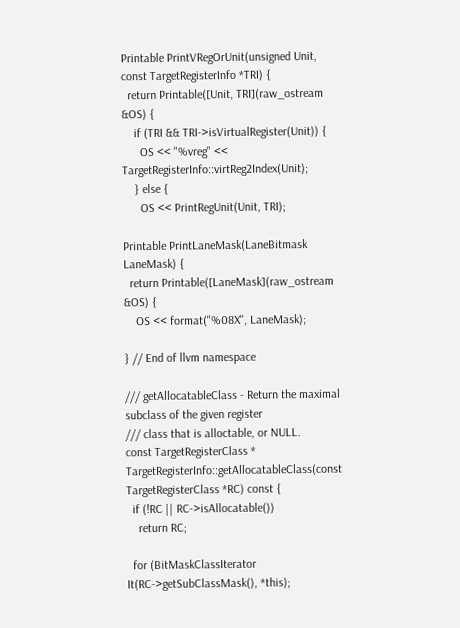Printable PrintVRegOrUnit(unsigned Unit, const TargetRegisterInfo *TRI) {
  return Printable([Unit, TRI](raw_ostream &OS) {
    if (TRI && TRI->isVirtualRegister(Unit)) {
      OS << "%vreg" << TargetRegisterInfo::virtReg2Index(Unit);
    } else {
      OS << PrintRegUnit(Unit, TRI);

Printable PrintLaneMask(LaneBitmask LaneMask) {
  return Printable([LaneMask](raw_ostream &OS) {
    OS << format("%08X", LaneMask);

} // End of llvm namespace

/// getAllocatableClass - Return the maximal subclass of the given register
/// class that is alloctable, or NULL.
const TargetRegisterClass *
TargetRegisterInfo::getAllocatableClass(const TargetRegisterClass *RC) const {
  if (!RC || RC->isAllocatable())
    return RC;

  for (BitMaskClassIterator It(RC->getSubClassMask(), *this);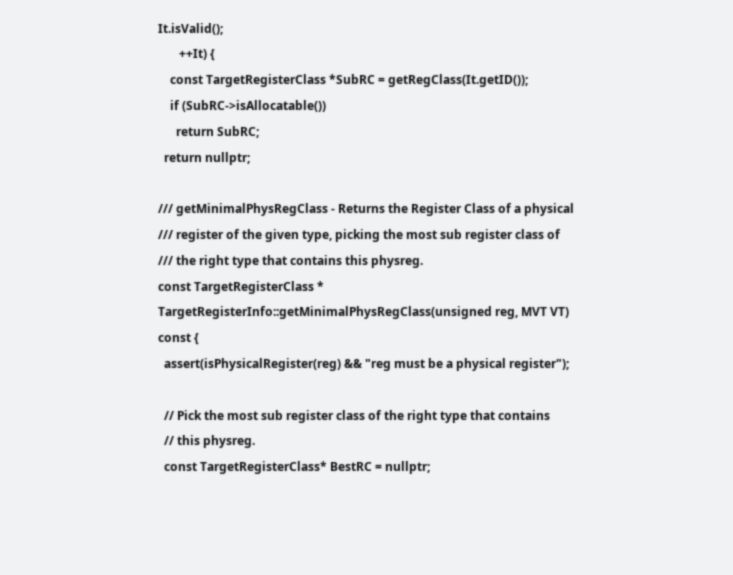It.isValid();
       ++It) {
    const TargetRegisterClass *SubRC = getRegClass(It.getID());
    if (SubRC->isAllocatable())
      return SubRC;
  return nullptr;

/// getMinimalPhysRegClass - Returns the Register Class of a physical
/// register of the given type, picking the most sub register class of
/// the right type that contains this physreg.
const TargetRegisterClass *
TargetRegisterInfo::getMinimalPhysRegClass(unsigned reg, MVT VT) const {
  assert(isPhysicalRegister(reg) && "reg must be a physical register");

  // Pick the most sub register class of the right type that contains
  // this physreg.
  const TargetRegisterClass* BestRC = nullptr;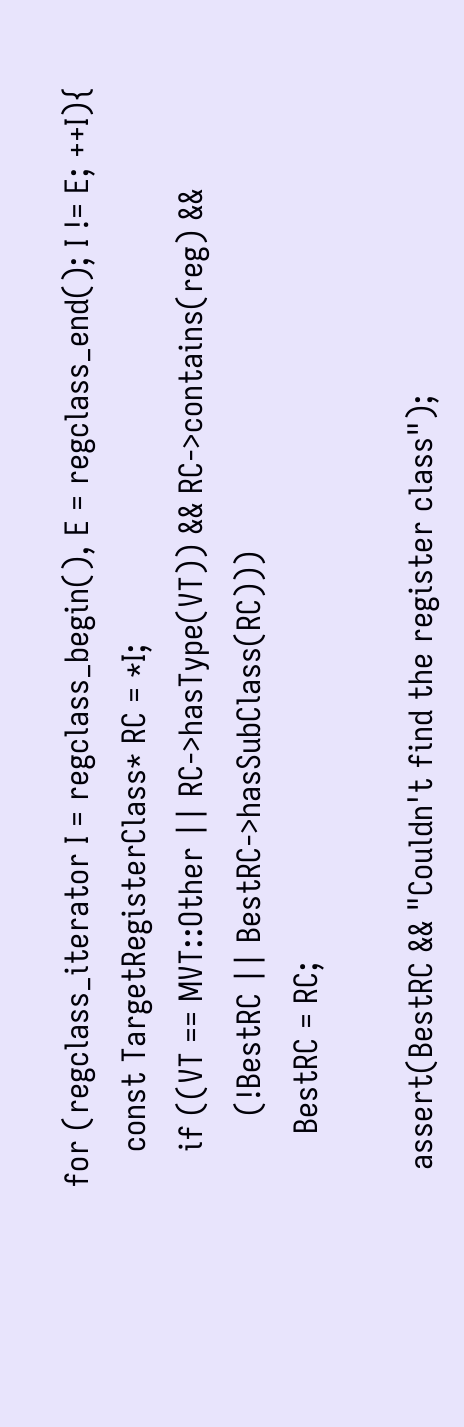for (regclass_iterator I = regclass_begin(), E = regclass_end(); I != E; ++I){
    const TargetRegisterClass* RC = *I;
    if ((VT == MVT::Other || RC->hasType(VT)) && RC->contains(reg) &&
        (!BestRC || BestRC->hasSubClass(RC)))
      BestRC = RC;

  assert(BestRC && "Couldn't find the register class");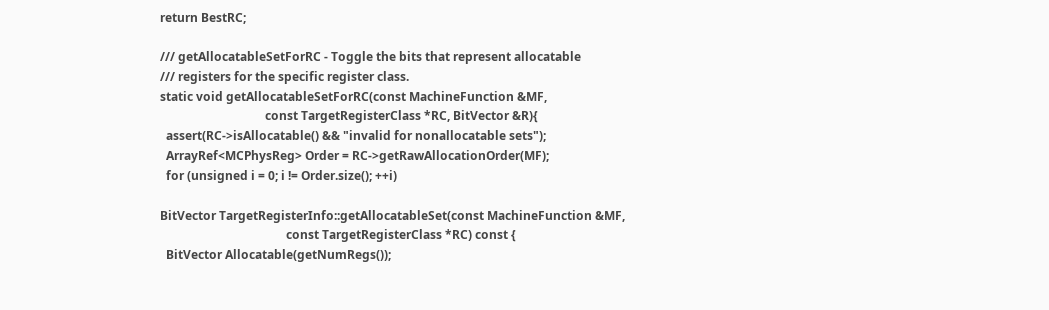return BestRC;

/// getAllocatableSetForRC - Toggle the bits that represent allocatable
/// registers for the specific register class.
static void getAllocatableSetForRC(const MachineFunction &MF,
                                   const TargetRegisterClass *RC, BitVector &R){
  assert(RC->isAllocatable() && "invalid for nonallocatable sets");
  ArrayRef<MCPhysReg> Order = RC->getRawAllocationOrder(MF);
  for (unsigned i = 0; i != Order.size(); ++i)

BitVector TargetRegisterInfo::getAllocatableSet(const MachineFunction &MF,
                                          const TargetRegisterClass *RC) const {
  BitVector Allocatable(getNumRegs());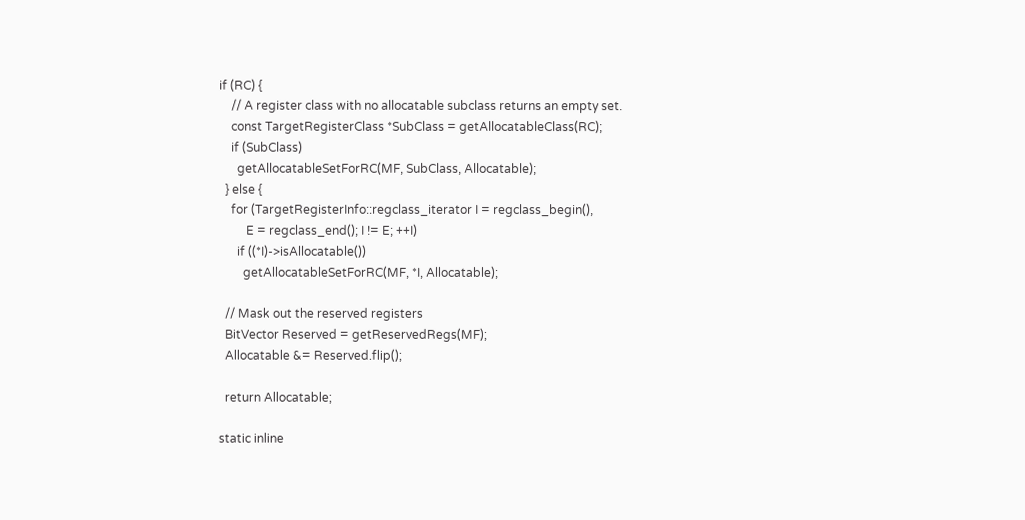if (RC) {
    // A register class with no allocatable subclass returns an empty set.
    const TargetRegisterClass *SubClass = getAllocatableClass(RC);
    if (SubClass)
      getAllocatableSetForRC(MF, SubClass, Allocatable);
  } else {
    for (TargetRegisterInfo::regclass_iterator I = regclass_begin(),
         E = regclass_end(); I != E; ++I)
      if ((*I)->isAllocatable())
        getAllocatableSetForRC(MF, *I, Allocatable);

  // Mask out the reserved registers
  BitVector Reserved = getReservedRegs(MF);
  Allocatable &= Reserved.flip();

  return Allocatable;

static inline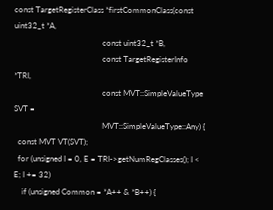const TargetRegisterClass *firstCommonClass(const uint32_t *A,
                                            const uint32_t *B,
                                            const TargetRegisterInfo *TRI,
                                            const MVT::SimpleValueType SVT =
                                            MVT::SimpleValueType::Any) {
  const MVT VT(SVT);
  for (unsigned I = 0, E = TRI->getNumRegClasses(); I < E; I += 32)
    if (unsigned Common = *A++ & *B++) {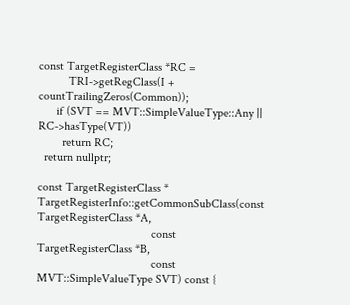const TargetRegisterClass *RC =
          TRI->getRegClass(I + countTrailingZeros(Common));
      if (SVT == MVT::SimpleValueType::Any || RC->hasType(VT))
        return RC;
  return nullptr;

const TargetRegisterClass *
TargetRegisterInfo::getCommonSubClass(const TargetRegisterClass *A,
                                      const TargetRegisterClass *B,
                                      const MVT::SimpleValueType SVT) const {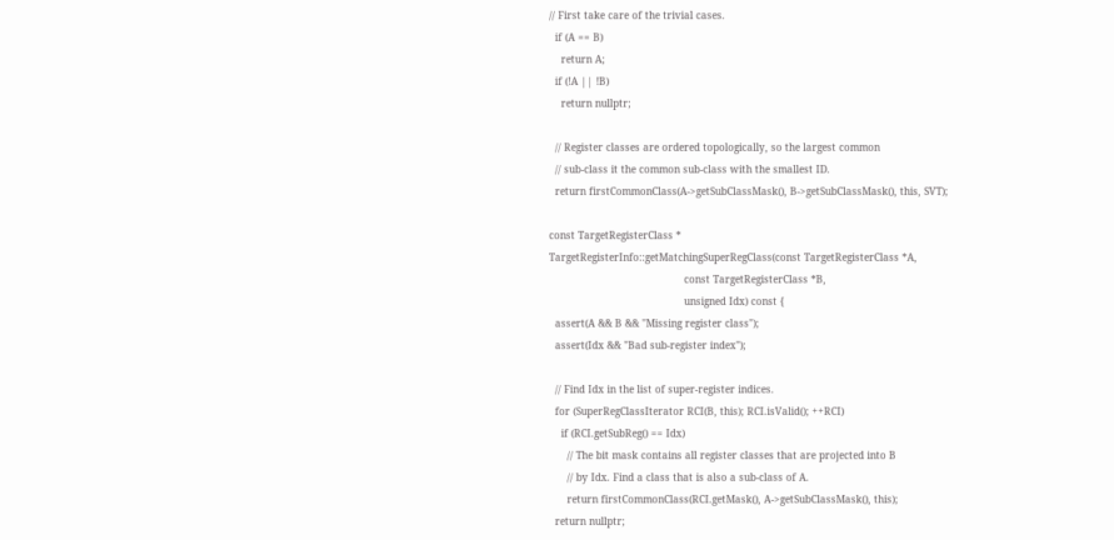// First take care of the trivial cases.
  if (A == B)
    return A;
  if (!A || !B)
    return nullptr;

  // Register classes are ordered topologically, so the largest common
  // sub-class it the common sub-class with the smallest ID.
  return firstCommonClass(A->getSubClassMask(), B->getSubClassMask(), this, SVT);

const TargetRegisterClass *
TargetRegisterInfo::getMatchingSuperRegClass(const TargetRegisterClass *A,
                                             const TargetRegisterClass *B,
                                             unsigned Idx) const {
  assert(A && B && "Missing register class");
  assert(Idx && "Bad sub-register index");

  // Find Idx in the list of super-register indices.
  for (SuperRegClassIterator RCI(B, this); RCI.isValid(); ++RCI)
    if (RCI.getSubReg() == Idx)
      // The bit mask contains all register classes that are projected into B
      // by Idx. Find a class that is also a sub-class of A.
      return firstCommonClass(RCI.getMask(), A->getSubClassMask(), this);
  return nullptr;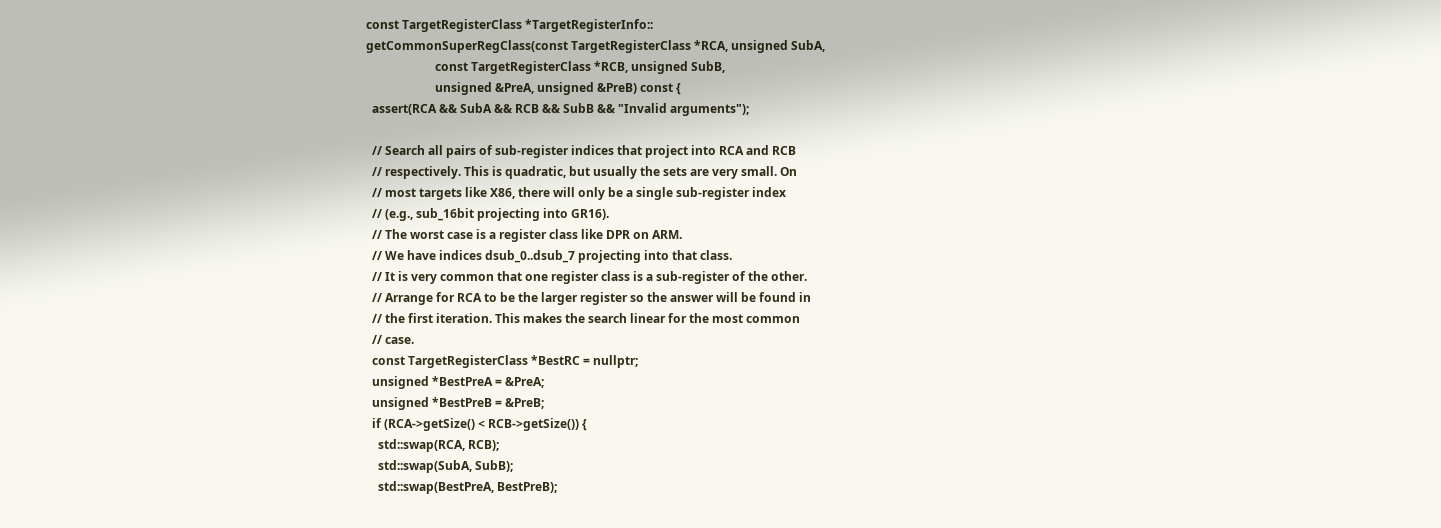const TargetRegisterClass *TargetRegisterInfo::
getCommonSuperRegClass(const TargetRegisterClass *RCA, unsigned SubA,
                       const TargetRegisterClass *RCB, unsigned SubB,
                       unsigned &PreA, unsigned &PreB) const {
  assert(RCA && SubA && RCB && SubB && "Invalid arguments");

  // Search all pairs of sub-register indices that project into RCA and RCB
  // respectively. This is quadratic, but usually the sets are very small. On
  // most targets like X86, there will only be a single sub-register index
  // (e.g., sub_16bit projecting into GR16).
  // The worst case is a register class like DPR on ARM.
  // We have indices dsub_0..dsub_7 projecting into that class.
  // It is very common that one register class is a sub-register of the other.
  // Arrange for RCA to be the larger register so the answer will be found in
  // the first iteration. This makes the search linear for the most common
  // case.
  const TargetRegisterClass *BestRC = nullptr;
  unsigned *BestPreA = &PreA;
  unsigned *BestPreB = &PreB;
  if (RCA->getSize() < RCB->getSize()) {
    std::swap(RCA, RCB);
    std::swap(SubA, SubB);
    std::swap(BestPreA, BestPreB);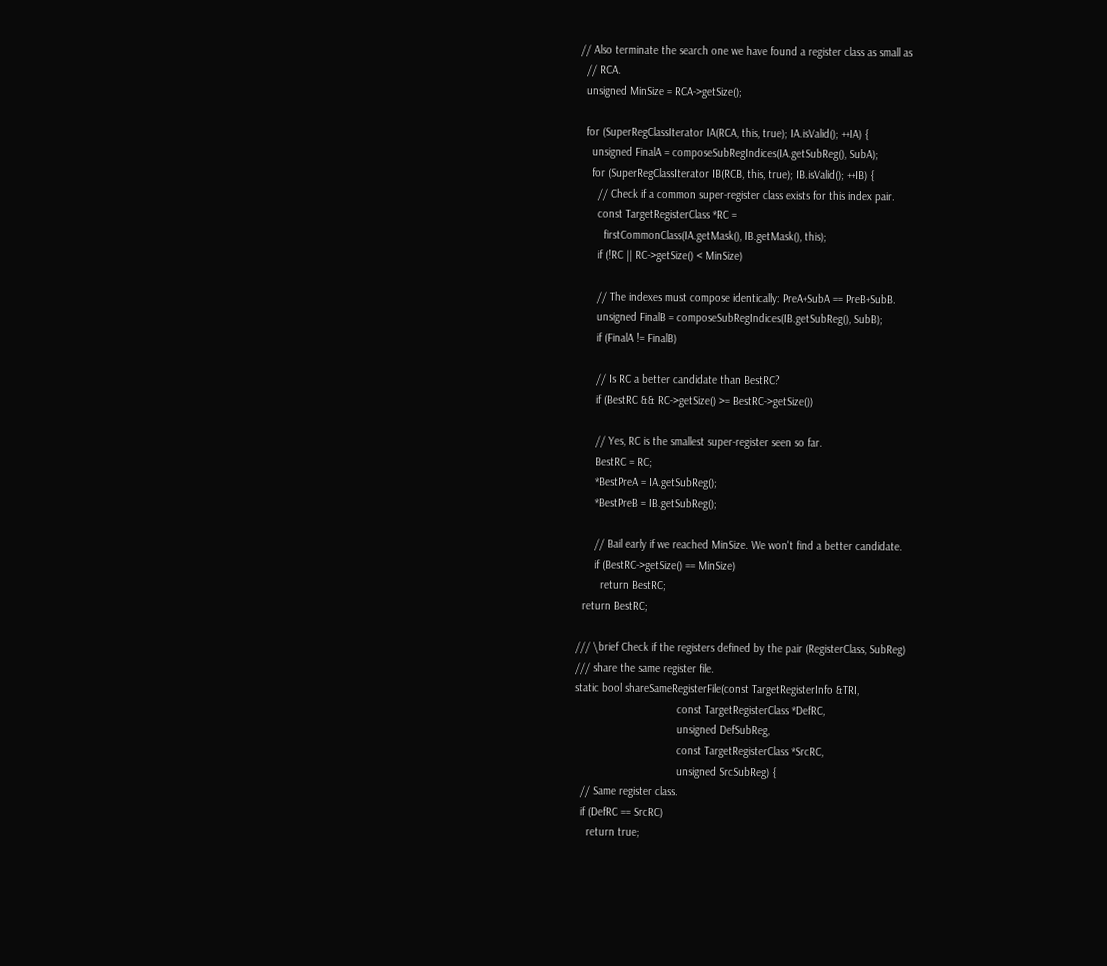// Also terminate the search one we have found a register class as small as
  // RCA.
  unsigned MinSize = RCA->getSize();

  for (SuperRegClassIterator IA(RCA, this, true); IA.isValid(); ++IA) {
    unsigned FinalA = composeSubRegIndices(IA.getSubReg(), SubA);
    for (SuperRegClassIterator IB(RCB, this, true); IB.isValid(); ++IB) {
      // Check if a common super-register class exists for this index pair.
      const TargetRegisterClass *RC =
        firstCommonClass(IA.getMask(), IB.getMask(), this);
      if (!RC || RC->getSize() < MinSize)

      // The indexes must compose identically: PreA+SubA == PreB+SubB.
      unsigned FinalB = composeSubRegIndices(IB.getSubReg(), SubB);
      if (FinalA != FinalB)

      // Is RC a better candidate than BestRC?
      if (BestRC && RC->getSize() >= BestRC->getSize())

      // Yes, RC is the smallest super-register seen so far.
      BestRC = RC;
      *BestPreA = IA.getSubReg();
      *BestPreB = IB.getSubReg();

      // Bail early if we reached MinSize. We won't find a better candidate.
      if (BestRC->getSize() == MinSize)
        return BestRC;
  return BestRC;

/// \brief Check if the registers defined by the pair (RegisterClass, SubReg)
/// share the same register file.
static bool shareSameRegisterFile(const TargetRegisterInfo &TRI,
                                  const TargetRegisterClass *DefRC,
                                  unsigned DefSubReg,
                                  const TargetRegisterClass *SrcRC,
                                  unsigned SrcSubReg) {
  // Same register class.
  if (DefRC == SrcRC)
    return true;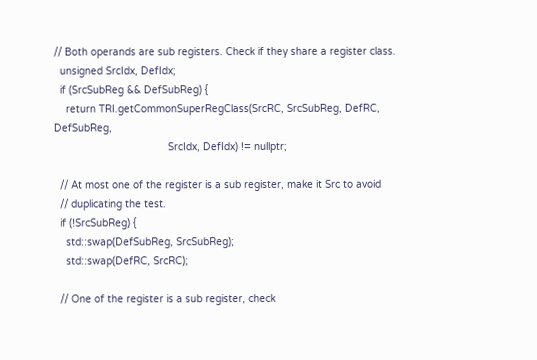// Both operands are sub registers. Check if they share a register class.
  unsigned SrcIdx, DefIdx;
  if (SrcSubReg && DefSubReg) {
    return TRI.getCommonSuperRegClass(SrcRC, SrcSubReg, DefRC, DefSubReg,
                                      SrcIdx, DefIdx) != nullptr;

  // At most one of the register is a sub register, make it Src to avoid
  // duplicating the test.
  if (!SrcSubReg) {
    std::swap(DefSubReg, SrcSubReg);
    std::swap(DefRC, SrcRC);

  // One of the register is a sub register, check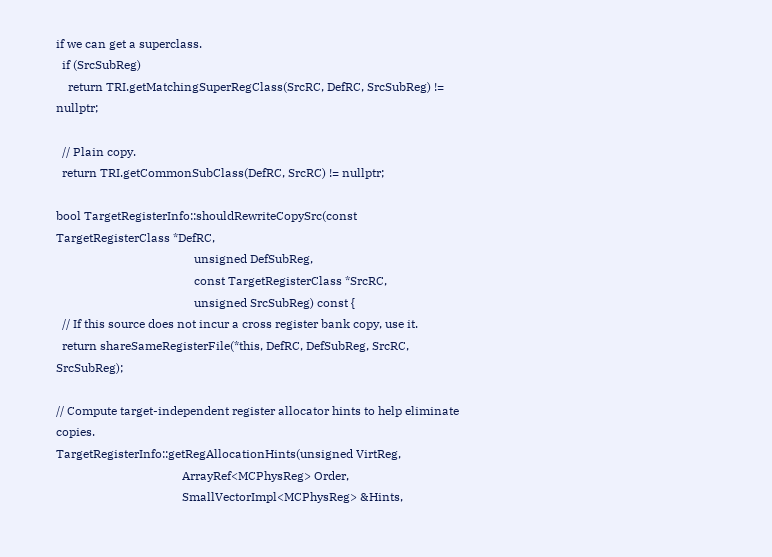if we can get a superclass.
  if (SrcSubReg)
    return TRI.getMatchingSuperRegClass(SrcRC, DefRC, SrcSubReg) != nullptr;

  // Plain copy.
  return TRI.getCommonSubClass(DefRC, SrcRC) != nullptr;

bool TargetRegisterInfo::shouldRewriteCopySrc(const TargetRegisterClass *DefRC,
                                              unsigned DefSubReg,
                                              const TargetRegisterClass *SrcRC,
                                              unsigned SrcSubReg) const {
  // If this source does not incur a cross register bank copy, use it.
  return shareSameRegisterFile(*this, DefRC, DefSubReg, SrcRC, SrcSubReg);

// Compute target-independent register allocator hints to help eliminate copies.
TargetRegisterInfo::getRegAllocationHints(unsigned VirtReg,
                                          ArrayRef<MCPhysReg> Order,
                                          SmallVectorImpl<MCPhysReg> &Hints,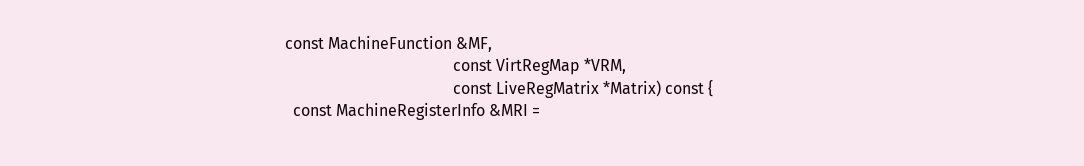const MachineFunction &MF,
                                          const VirtRegMap *VRM,
                                          const LiveRegMatrix *Matrix) const {
  const MachineRegisterInfo &MRI =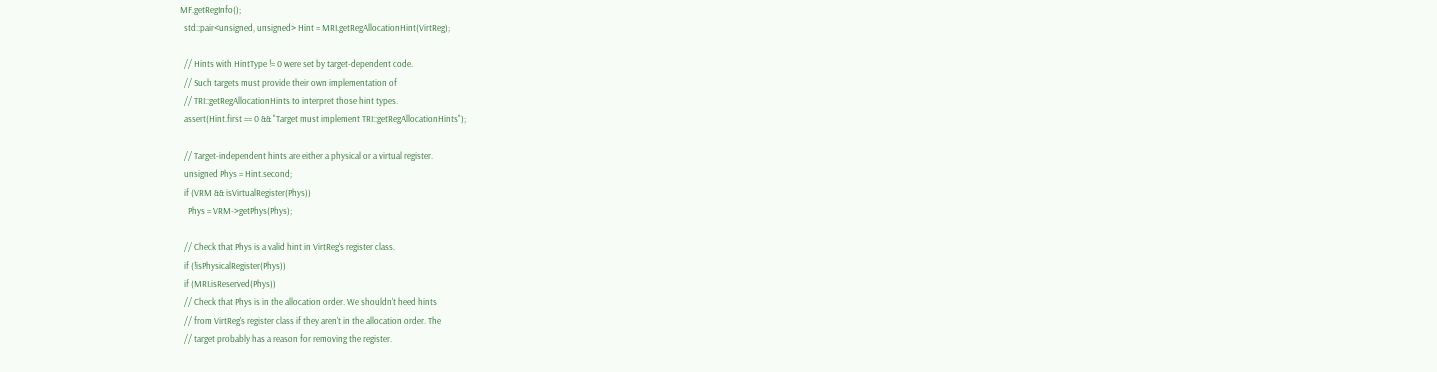MF.getRegInfo();
  std::pair<unsigned, unsigned> Hint = MRI.getRegAllocationHint(VirtReg);

  // Hints with HintType != 0 were set by target-dependent code.
  // Such targets must provide their own implementation of
  // TRI::getRegAllocationHints to interpret those hint types.
  assert(Hint.first == 0 && "Target must implement TRI::getRegAllocationHints");

  // Target-independent hints are either a physical or a virtual register.
  unsigned Phys = Hint.second;
  if (VRM && isVirtualRegister(Phys))
    Phys = VRM->getPhys(Phys);

  // Check that Phys is a valid hint in VirtReg's register class.
  if (!isPhysicalRegister(Phys))
  if (MRI.isReserved(Phys))
  // Check that Phys is in the allocation order. We shouldn't heed hints
  // from VirtReg's register class if they aren't in the allocation order. The
  // target probably has a reason for removing the register.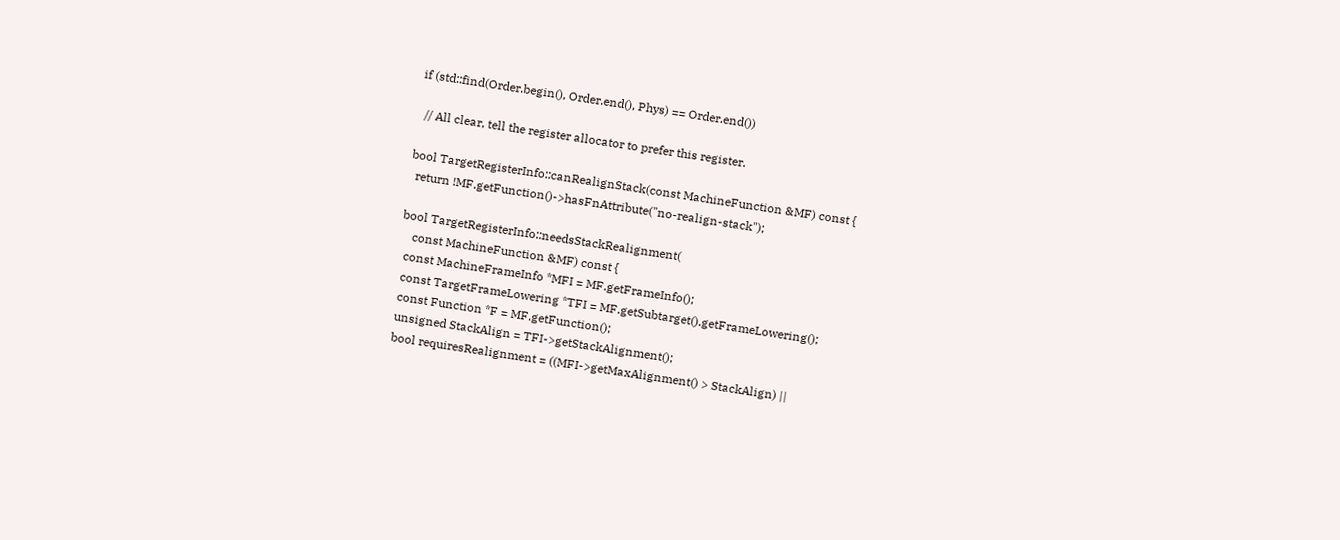if (std::find(Order.begin(), Order.end(), Phys) == Order.end())

  // All clear, tell the register allocator to prefer this register.

bool TargetRegisterInfo::canRealignStack(const MachineFunction &MF) const {
  return !MF.getFunction()->hasFnAttribute("no-realign-stack");

bool TargetRegisterInfo::needsStackRealignment(
    const MachineFunction &MF) const {
  const MachineFrameInfo *MFI = MF.getFrameInfo();
  const TargetFrameLowering *TFI = MF.getSubtarget().getFrameLowering();
  const Function *F = MF.getFunction();
  unsigned StackAlign = TFI->getStackAlignment();
  bool requiresRealignment = ((MFI->getMaxAlignment() > StackAlign) ||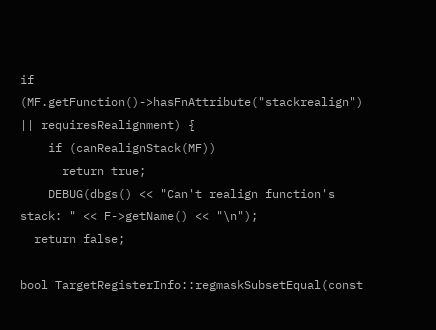if (MF.getFunction()->hasFnAttribute("stackrealign") || requiresRealignment) {
    if (canRealignStack(MF))
      return true;
    DEBUG(dbgs() << "Can't realign function's stack: " << F->getName() << "\n");
  return false;

bool TargetRegisterInfo::regmaskSubsetEqual(const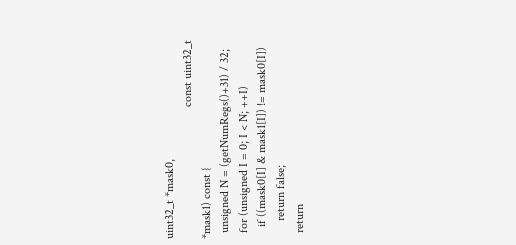uint32_t *mask0,
                                            const uint32_t *mask1) const {
  unsigned N = (getNumRegs()+31) / 32;
  for (unsigned I = 0; I < N; ++I)
    if ((mask0[I] & mask1[I]) != mask0[I])
      return false;
  return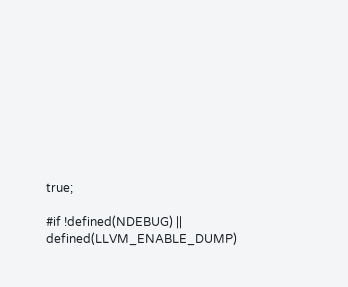true;

#if !defined(NDEBUG) || defined(LLVM_ENABLE_DUMP)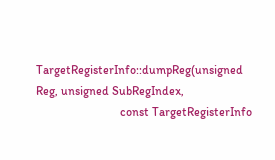TargetRegisterInfo::dumpReg(unsigned Reg, unsigned SubRegIndex,
                            const TargetRegisterInfo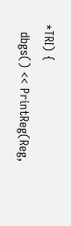*TRI) {
  dbgs() << PrintReg(Reg,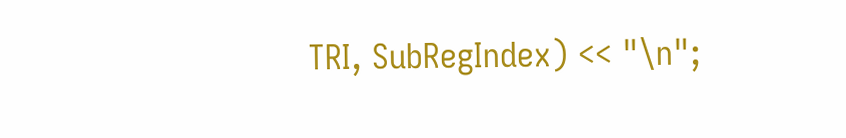TRI, SubRegIndex) << "\n";